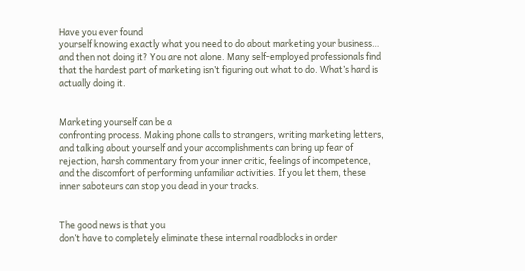Have you ever found
yourself knowing exactly what you need to do about marketing your business…
and then not doing it? You are not alone. Many self-employed professionals find
that the hardest part of marketing isn’t figuring out what to do. What’s hard is
actually doing it.


Marketing yourself can be a
confronting process. Making phone calls to strangers, writing marketing letters,
and talking about yourself and your accomplishments can bring up fear of
rejection, harsh commentary from your inner critic, feelings of incompetence,
and the discomfort of performing unfamiliar activities. If you let them, these
inner saboteurs can stop you dead in your tracks.


The good news is that you
don’t have to completely eliminate these internal roadblocks in order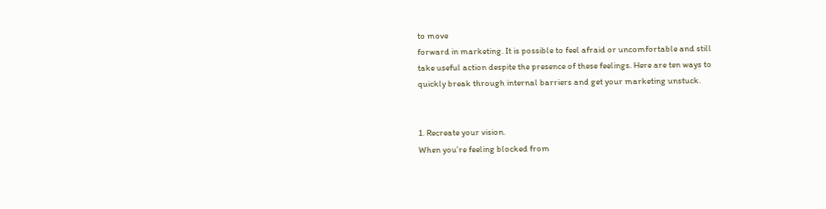to move
forward in marketing. It is possible to feel afraid or uncomfortable and still
take useful action despite the presence of these feelings. Here are ten ways to
quickly break through internal barriers and get your marketing unstuck.


1. Recreate your vision.
When you’re feeling blocked from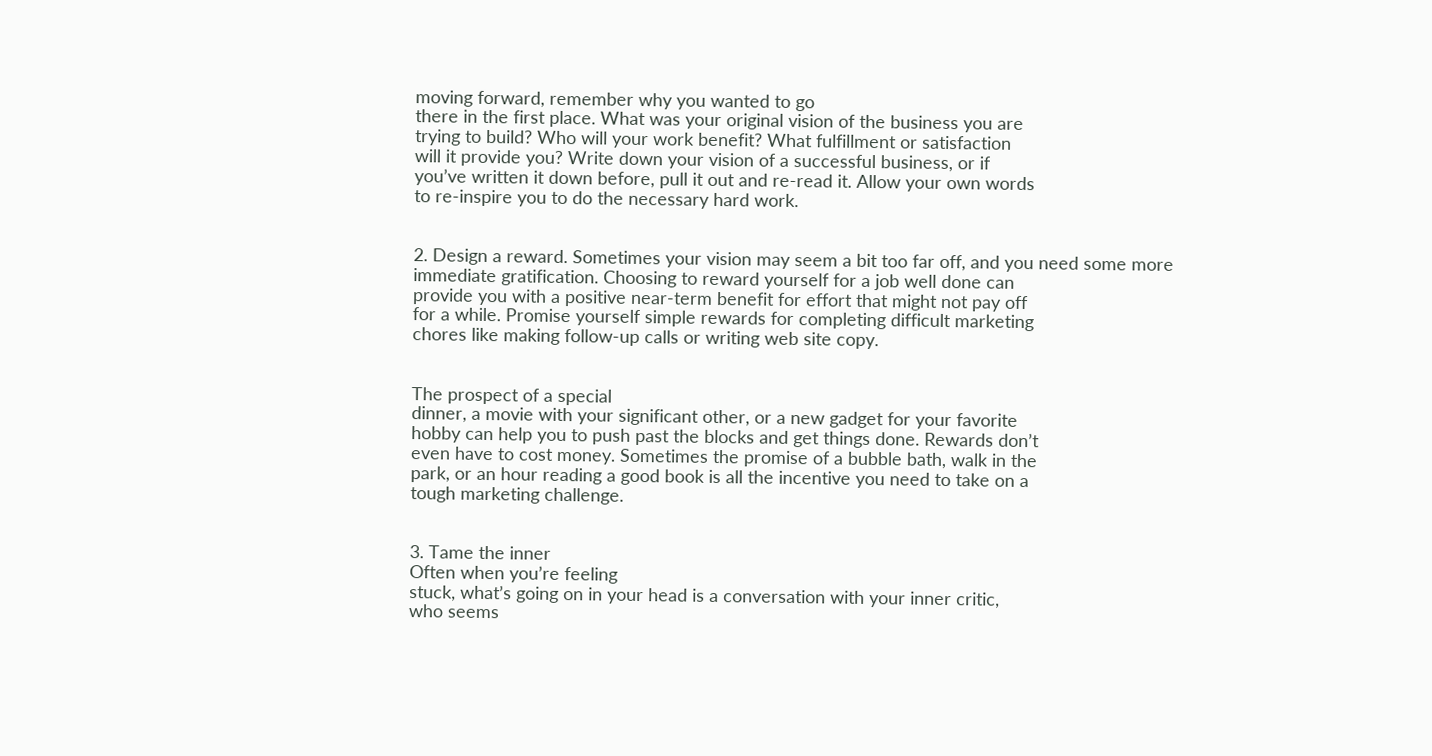moving forward, remember why you wanted to go
there in the first place. What was your original vision of the business you are
trying to build? Who will your work benefit? What fulfillment or satisfaction
will it provide you? Write down your vision of a successful business, or if
you’ve written it down before, pull it out and re-read it. Allow your own words
to re-inspire you to do the necessary hard work.


2. Design a reward. Sometimes your vision may seem a bit too far off, and you need some more
immediate gratification. Choosing to reward yourself for a job well done can
provide you with a positive near-term benefit for effort that might not pay off
for a while. Promise yourself simple rewards for completing difficult marketing
chores like making follow-up calls or writing web site copy.


The prospect of a special
dinner, a movie with your significant other, or a new gadget for your favorite
hobby can help you to push past the blocks and get things done. Rewards don’t
even have to cost money. Sometimes the promise of a bubble bath, walk in the
park, or an hour reading a good book is all the incentive you need to take on a
tough marketing challenge.


3. Tame the inner
Often when you’re feeling
stuck, what’s going on in your head is a conversation with your inner critic,
who seems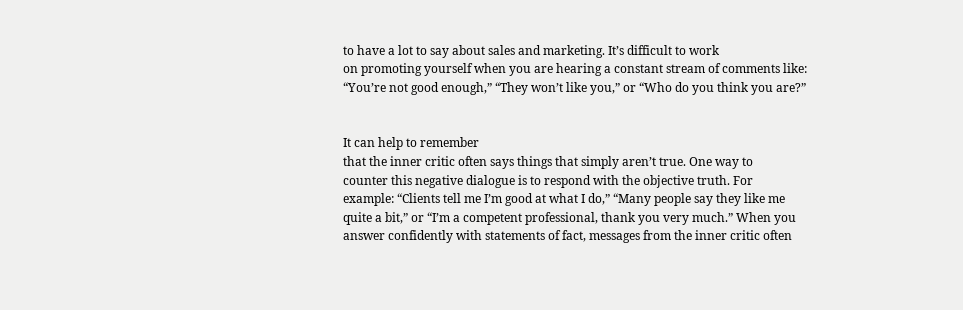to have a lot to say about sales and marketing. It’s difficult to work
on promoting yourself when you are hearing a constant stream of comments like:
“You’re not good enough,” “They won’t like you,” or “Who do you think you are?”


It can help to remember
that the inner critic often says things that simply aren’t true. One way to
counter this negative dialogue is to respond with the objective truth. For
example: “Clients tell me I’m good at what I do,” “Many people say they like me
quite a bit,” or “I’m a competent professional, thank you very much.” When you
answer confidently with statements of fact, messages from the inner critic often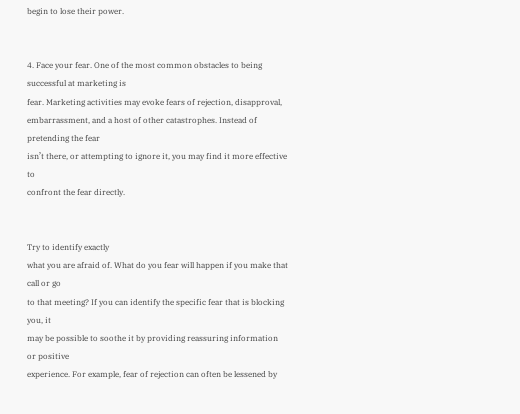begin to lose their power.


4. Face your fear. One of the most common obstacles to being successful at marketing is
fear. Marketing activities may evoke fears of rejection, disapproval,
embarrassment, and a host of other catastrophes. Instead of pretending the fear
isn’t there, or attempting to ignore it, you may find it more effective to
confront the fear directly.


Try to identify exactly
what you are afraid of. What do you fear will happen if you make that call or go
to that meeting? If you can identify the specific fear that is blocking you, it
may be possible to soothe it by providing reassuring information or positive
experience. For example, fear of rejection can often be lessened by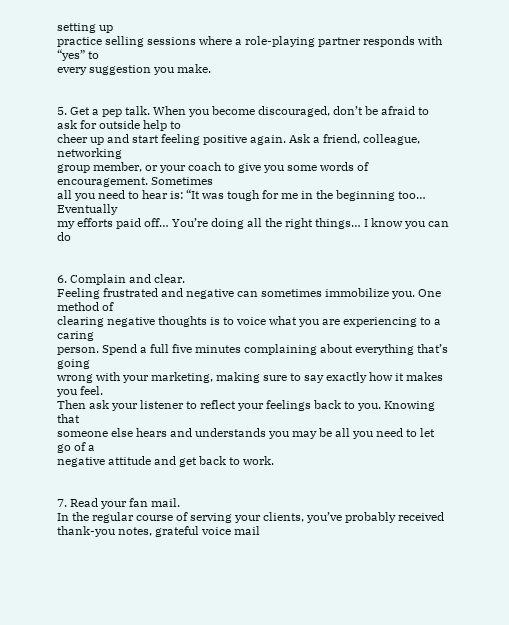setting up
practice selling sessions where a role-playing partner responds with “yes” to
every suggestion you make.


5. Get a pep talk. When you become discouraged, don’t be afraid to ask for outside help to
cheer up and start feeling positive again. Ask a friend, colleague, networking
group member, or your coach to give you some words of encouragement. Sometimes
all you need to hear is: “It was tough for me in the beginning too… Eventually
my efforts paid off… You’re doing all the right things… I know you can do


6. Complain and clear.
Feeling frustrated and negative can sometimes immobilize you. One method of
clearing negative thoughts is to voice what you are experiencing to a caring
person. Spend a full five minutes complaining about everything that’s going
wrong with your marketing, making sure to say exactly how it makes you feel.
Then ask your listener to reflect your feelings back to you. Knowing that
someone else hears and understands you may be all you need to let go of a
negative attitude and get back to work.


7. Read your fan mail.
In the regular course of serving your clients, you’ve probably received
thank-you notes, grateful voice mail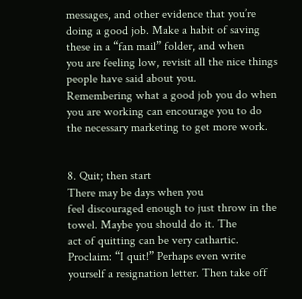messages, and other evidence that you’re
doing a good job. Make a habit of saving these in a “fan mail” folder, and when
you are feeling low, revisit all the nice things people have said about you.
Remembering what a good job you do when you are working can encourage you to do
the necessary marketing to get more work.


8. Quit; then start
There may be days when you
feel discouraged enough to just throw in the towel. Maybe you should do it. The
act of quitting can be very cathartic. Proclaim: “I quit!” Perhaps even write
yourself a resignation letter. Then take off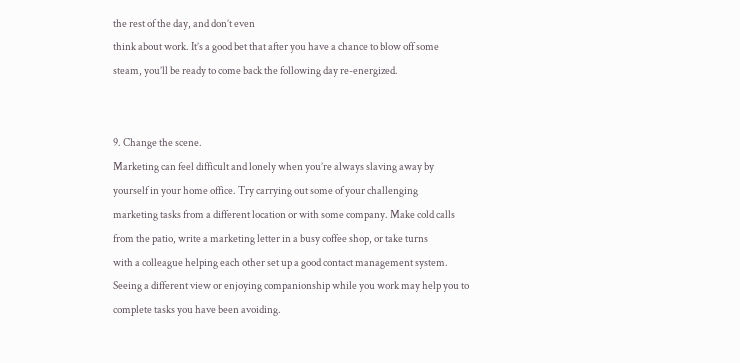the rest of the day, and don’t even
think about work. It’s a good bet that after you have a chance to blow off some
steam, you’ll be ready to come back the following day re-energized.


9. Change the scene.
Marketing can feel difficult and lonely when you’re always slaving away by
yourself in your home office. Try carrying out some of your challenging
marketing tasks from a different location or with some company. Make cold calls
from the patio, write a marketing letter in a busy coffee shop, or take turns
with a colleague helping each other set up a good contact management system.
Seeing a different view or enjoying companionship while you work may help you to
complete tasks you have been avoiding.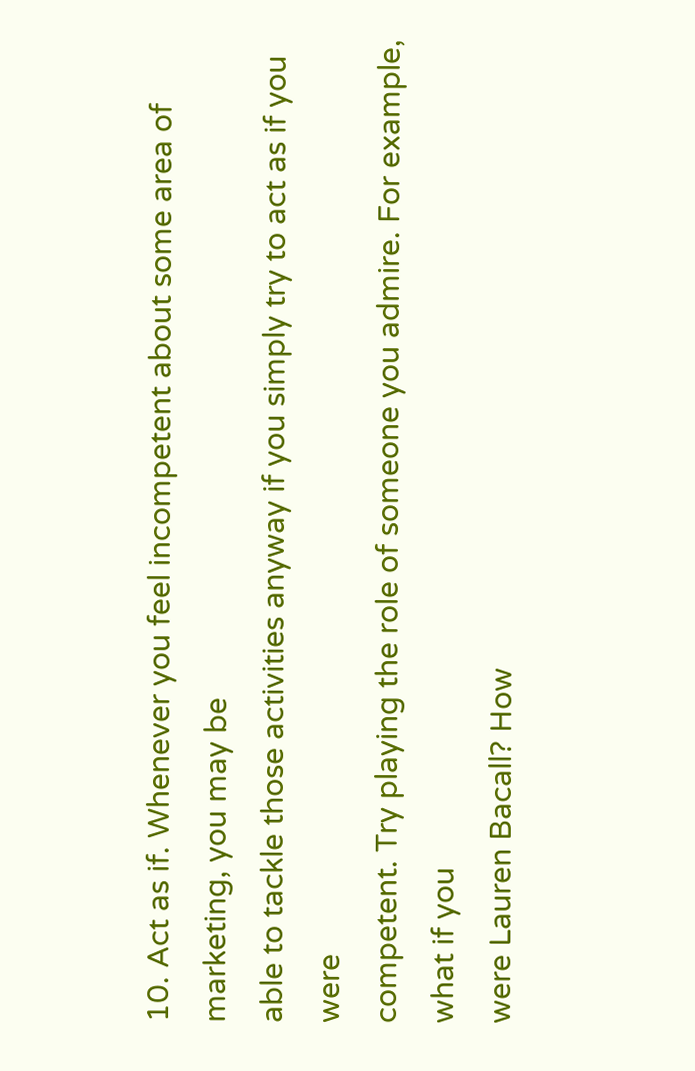10. Act as if. Whenever you feel incompetent about some area of marketing, you may be
able to tackle those activities anyway if you simply try to act as if you were
competent. Try playing the role of someone you admire. For example, what if you
were Lauren Bacall? How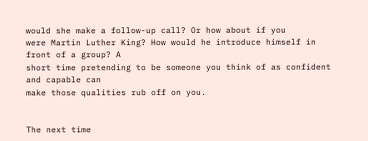would she make a follow-up call? Or how about if you
were Martin Luther King? How would he introduce himself in front of a group? A
short time pretending to be someone you think of as confident and capable can
make those qualities rub off on you.


The next time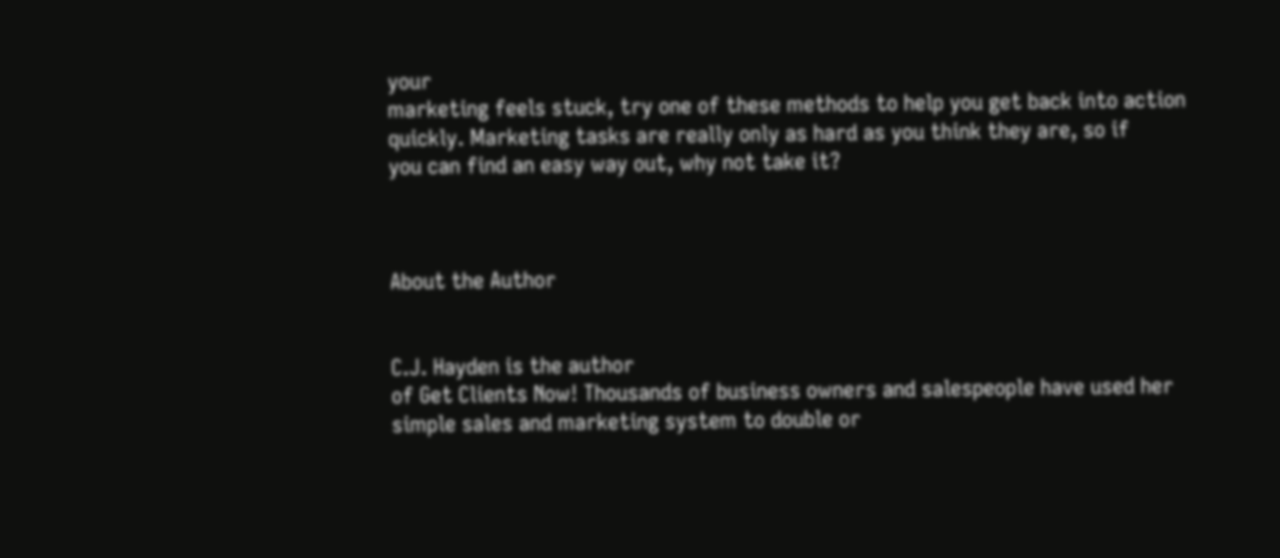your
marketing feels stuck, try one of these methods to help you get back into action
quickly. Marketing tasks are really only as hard as you think they are, so if
you can find an easy way out, why not take it?



About the Author


C.J. Hayden is the author
of Get Clients Now! Thousands of business owners and salespeople have used her
simple sales and marketing system to double or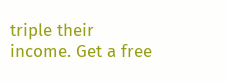triple their income. Get a free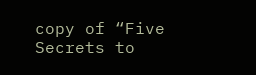copy of “Five Secrets to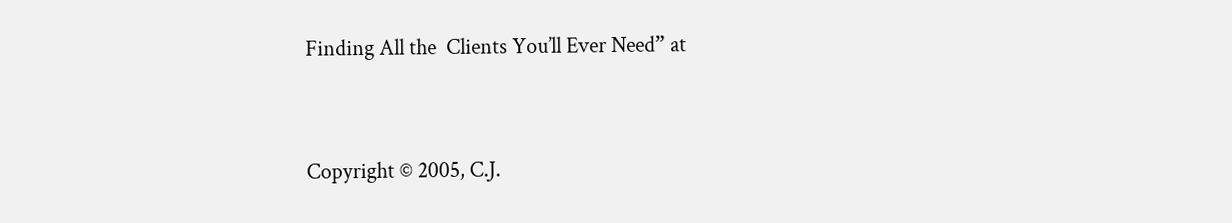Finding All the  Clients You’ll Ever Need” at



Copyright © 2005, C.J.